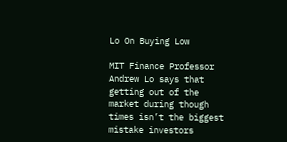Lo On Buying Low

MIT Finance Professor Andrew Lo says that getting out of the market during though times isn’t the biggest mistake investors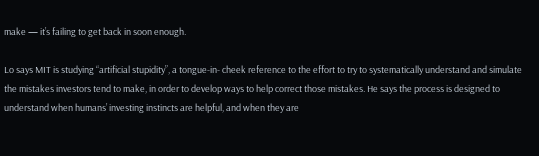make — it’s failing to get back in soon enough.

Lo says MIT is studying “artificial stupidity”, a tongue-in- cheek reference to the effort to try to systematically understand and simulate the mistakes investors tend to make, in order to develop ways to help correct those mistakes. He says the process is designed to understand when humans’ investing instincts are helpful, and when they are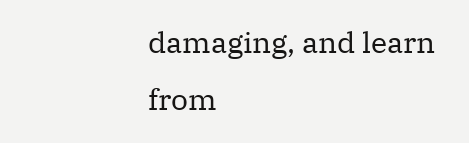damaging, and learn from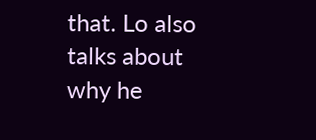that. Lo also talks about why he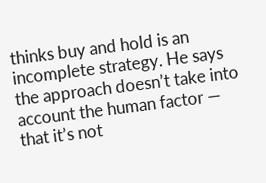thinks buy and hold is an incomplete strategy. He says the approach doesn’t take into account the human factor — that it’s not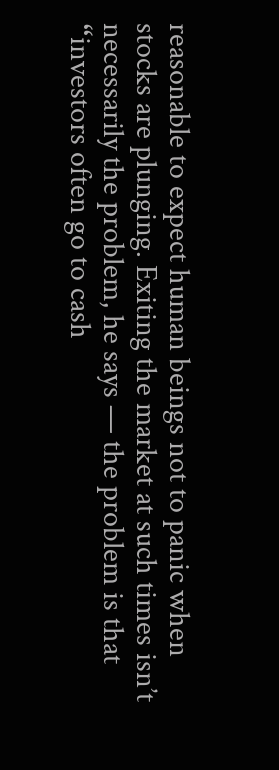reasonable to expect human beings not to panic when stocks are plunging. Exiting the market at such times isn’t necessarily the problem, he says — the problem is that “investors often go to cash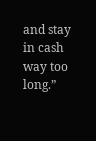and stay in cash way too long.”